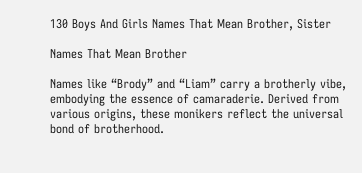130 Boys And Girls Names That Mean Brother, Sister

Names That Mean Brother

Names like “Brody” and “Liam” carry a brotherly vibe, embodying the essence of camaraderie. Derived from various origins, these monikers reflect the universal bond of brotherhood.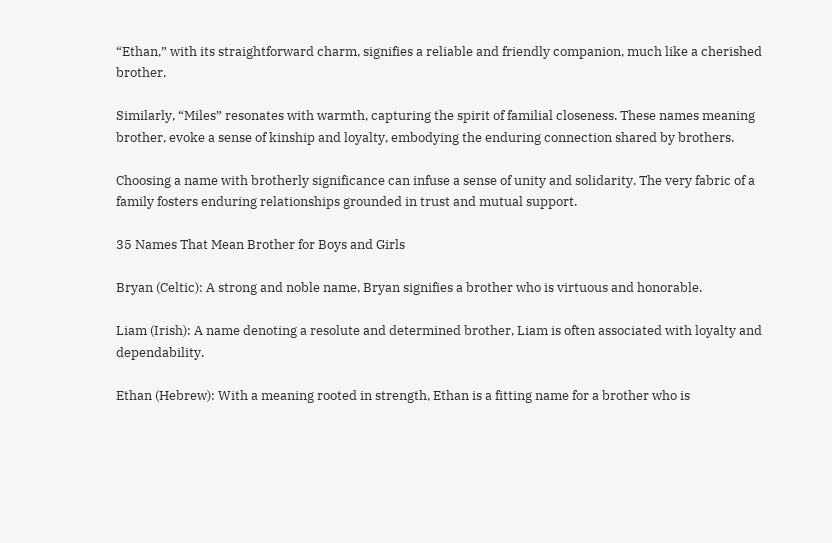“Ethan,” with its straightforward charm, signifies a reliable and friendly companion, much like a cherished brother.

Similarly, “Miles” resonates with warmth, capturing the spirit of familial closeness. These names meaning brother, evoke a sense of kinship and loyalty, embodying the enduring connection shared by brothers.

Choosing a name with brotherly significance can infuse a sense of unity and solidarity. The very fabric of a family fosters enduring relationships grounded in trust and mutual support.

35 Names That Mean Brother for Boys and Girls

Bryan (Celtic): A strong and noble name, Bryan signifies a brother who is virtuous and honorable.

Liam (Irish): A name denoting a resolute and determined brother, Liam is often associated with loyalty and dependability.

Ethan (Hebrew): With a meaning rooted in strength, Ethan is a fitting name for a brother who is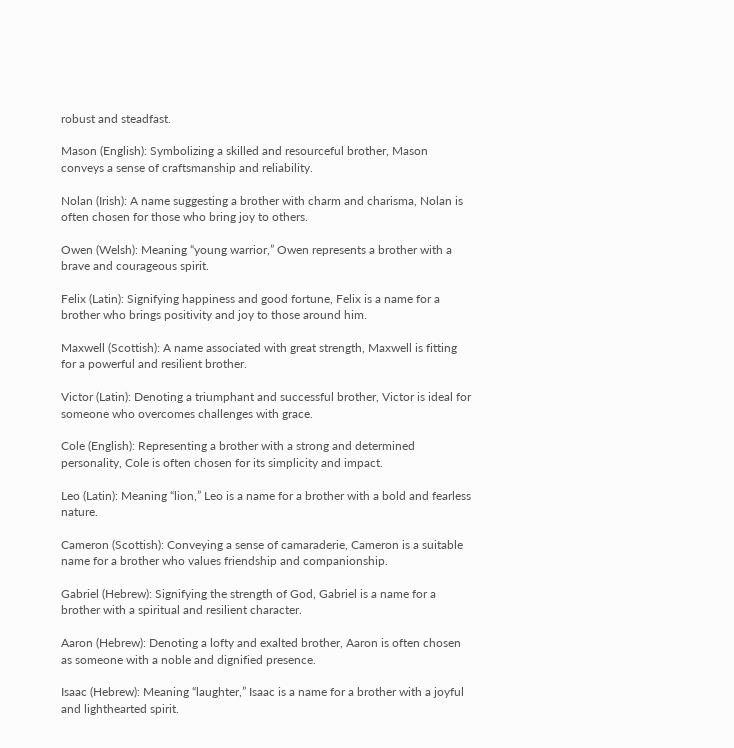robust and steadfast.

Mason (English): Symbolizing a skilled and resourceful brother, Mason conveys a sense of craftsmanship and reliability.

Nolan (Irish): A name suggesting a brother with charm and charisma, Nolan is often chosen for those who bring joy to others.

Owen (Welsh): Meaning “young warrior,” Owen represents a brother with a brave and courageous spirit.

Felix (Latin): Signifying happiness and good fortune, Felix is a name for a brother who brings positivity and joy to those around him.

Maxwell (Scottish): A name associated with great strength, Maxwell is fitting for a powerful and resilient brother.

Victor (Latin): Denoting a triumphant and successful brother, Victor is ideal for someone who overcomes challenges with grace.

Cole (English): Representing a brother with a strong and determined personality, Cole is often chosen for its simplicity and impact.

Leo (Latin): Meaning “lion,” Leo is a name for a brother with a bold and fearless nature.

Cameron (Scottish): Conveying a sense of camaraderie, Cameron is a suitable name for a brother who values friendship and companionship.

Gabriel (Hebrew): Signifying the strength of God, Gabriel is a name for a brother with a spiritual and resilient character.

Aaron (Hebrew): Denoting a lofty and exalted brother, Aaron is often chosen as someone with a noble and dignified presence.

Isaac (Hebrew): Meaning “laughter,” Isaac is a name for a brother with a joyful and lighthearted spirit.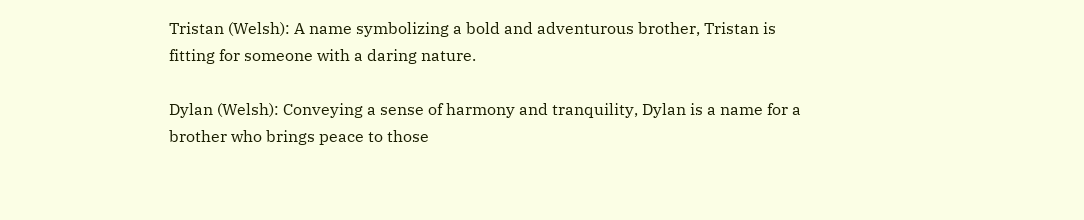Tristan (Welsh): A name symbolizing a bold and adventurous brother, Tristan is fitting for someone with a daring nature.

Dylan (Welsh): Conveying a sense of harmony and tranquility, Dylan is a name for a brother who brings peace to those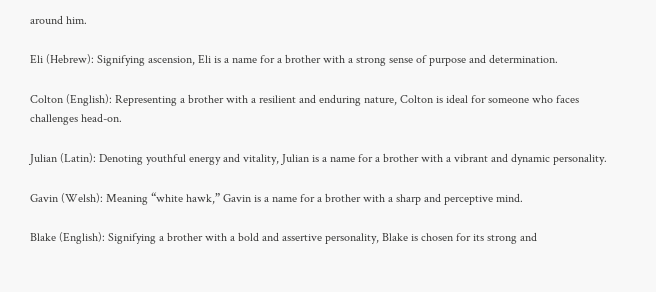around him.

Eli (Hebrew): Signifying ascension, Eli is a name for a brother with a strong sense of purpose and determination.

Colton (English): Representing a brother with a resilient and enduring nature, Colton is ideal for someone who faces challenges head-on.

Julian (Latin): Denoting youthful energy and vitality, Julian is a name for a brother with a vibrant and dynamic personality.

Gavin (Welsh): Meaning “white hawk,” Gavin is a name for a brother with a sharp and perceptive mind.

Blake (English): Signifying a brother with a bold and assertive personality, Blake is chosen for its strong and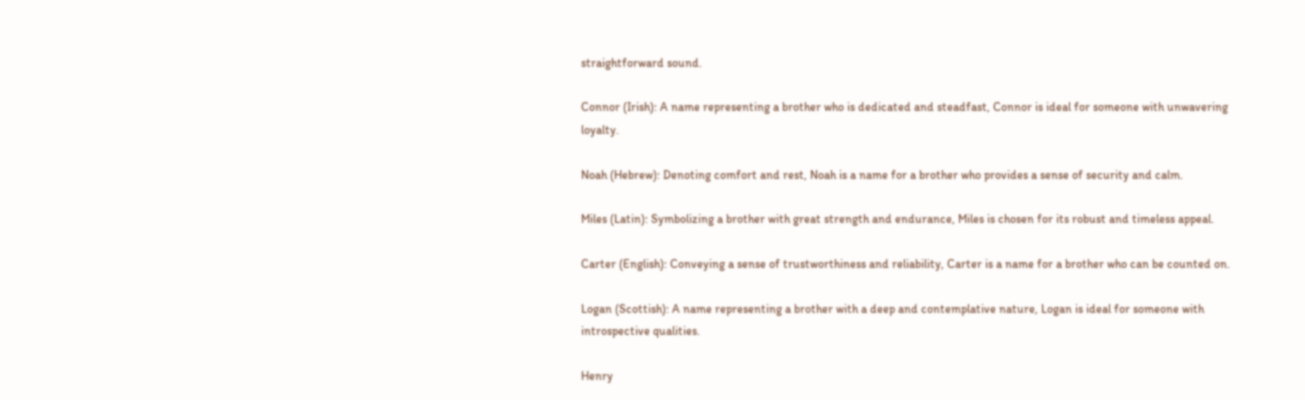straightforward sound.

Connor (Irish): A name representing a brother who is dedicated and steadfast, Connor is ideal for someone with unwavering loyalty.

Noah (Hebrew): Denoting comfort and rest, Noah is a name for a brother who provides a sense of security and calm.

Miles (Latin): Symbolizing a brother with great strength and endurance, Miles is chosen for its robust and timeless appeal.

Carter (English): Conveying a sense of trustworthiness and reliability, Carter is a name for a brother who can be counted on.

Logan (Scottish): A name representing a brother with a deep and contemplative nature, Logan is ideal for someone with introspective qualities.

Henry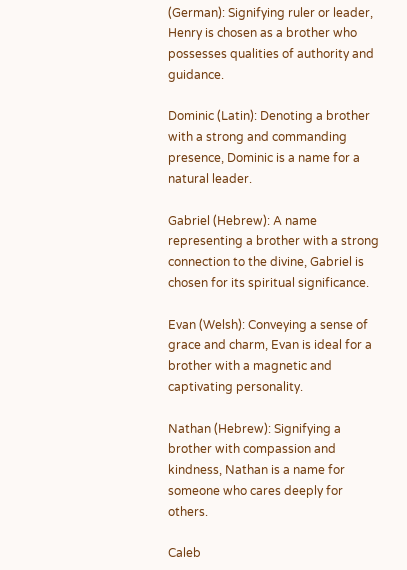(German): Signifying ruler or leader, Henry is chosen as a brother who possesses qualities of authority and guidance.

Dominic (Latin): Denoting a brother with a strong and commanding presence, Dominic is a name for a natural leader.

Gabriel (Hebrew): A name representing a brother with a strong connection to the divine, Gabriel is chosen for its spiritual significance.

Evan (Welsh): Conveying a sense of grace and charm, Evan is ideal for a brother with a magnetic and captivating personality.

Nathan (Hebrew): Signifying a brother with compassion and kindness, Nathan is a name for someone who cares deeply for others.

Caleb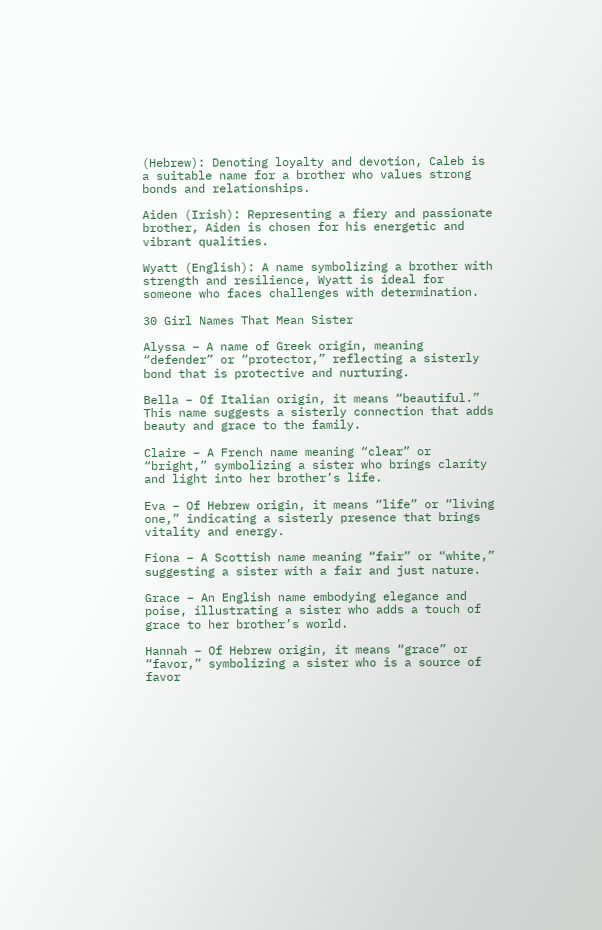(Hebrew): Denoting loyalty and devotion, Caleb is a suitable name for a brother who values strong bonds and relationships.

Aiden (Irish): Representing a fiery and passionate brother, Aiden is chosen for his energetic and vibrant qualities.

Wyatt (English): A name symbolizing a brother with strength and resilience, Wyatt is ideal for someone who faces challenges with determination.

30 Girl Names That Mean Sister

Alyssa – A name of Greek origin, meaning “defender” or “protector,” reflecting a sisterly bond that is protective and nurturing.

Bella – Of Italian origin, it means “beautiful.” This name suggests a sisterly connection that adds beauty and grace to the family.

Claire – A French name meaning “clear” or “bright,” symbolizing a sister who brings clarity and light into her brother’s life.

Eva – Of Hebrew origin, it means “life” or “living one,” indicating a sisterly presence that brings vitality and energy.

Fiona – A Scottish name meaning “fair” or “white,” suggesting a sister with a fair and just nature.

Grace – An English name embodying elegance and poise, illustrating a sister who adds a touch of grace to her brother’s world.

Hannah – Of Hebrew origin, it means “grace” or “favor,” symbolizing a sister who is a source of favor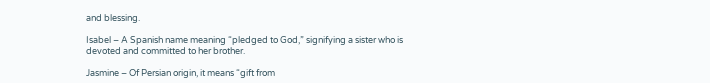and blessing.

Isabel – A Spanish name meaning “pledged to God,” signifying a sister who is devoted and committed to her brother.

Jasmine – Of Persian origin, it means “gift from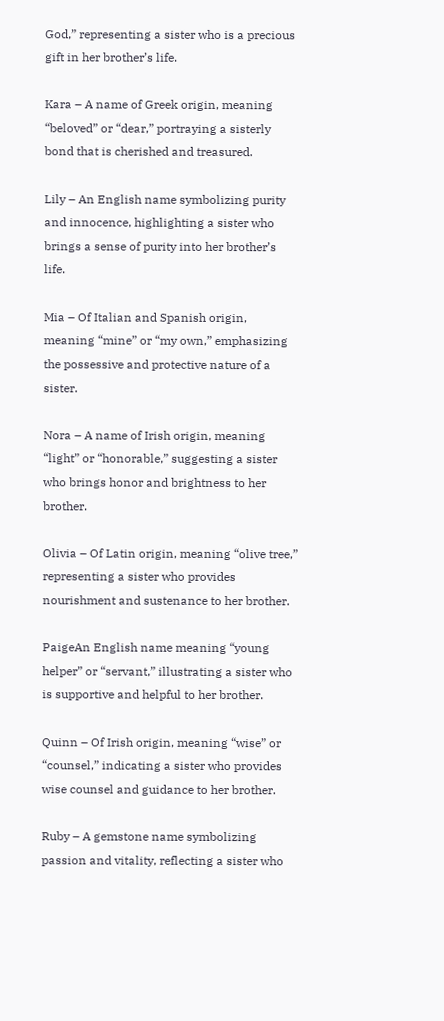God,” representing a sister who is a precious gift in her brother’s life.

Kara – A name of Greek origin, meaning “beloved” or “dear,” portraying a sisterly bond that is cherished and treasured.

Lily – An English name symbolizing purity and innocence, highlighting a sister who brings a sense of purity into her brother’s life.

Mia – Of Italian and Spanish origin, meaning “mine” or “my own,” emphasizing the possessive and protective nature of a sister.

Nora – A name of Irish origin, meaning “light” or “honorable,” suggesting a sister who brings honor and brightness to her brother.

Olivia – Of Latin origin, meaning “olive tree,” representing a sister who provides nourishment and sustenance to her brother.

PaigeAn English name meaning “young helper” or “servant,” illustrating a sister who is supportive and helpful to her brother.

Quinn – Of Irish origin, meaning “wise” or “counsel,” indicating a sister who provides wise counsel and guidance to her brother.

Ruby – A gemstone name symbolizing passion and vitality, reflecting a sister who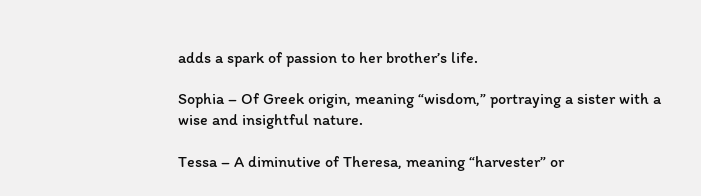adds a spark of passion to her brother’s life.

Sophia – Of Greek origin, meaning “wisdom,” portraying a sister with a wise and insightful nature.

Tessa – A diminutive of Theresa, meaning “harvester” or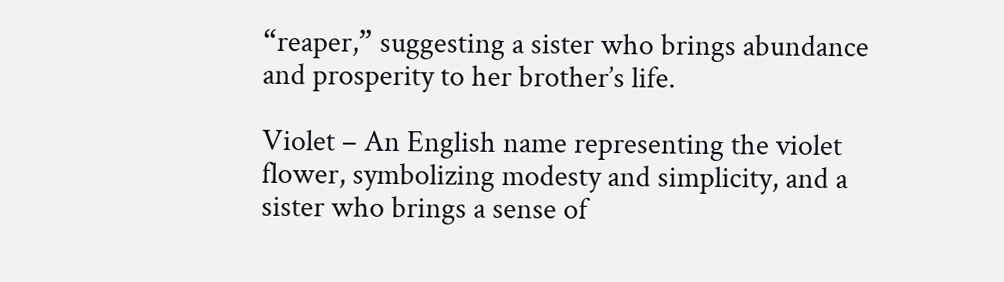“reaper,” suggesting a sister who brings abundance and prosperity to her brother’s life.

Violet – An English name representing the violet flower, symbolizing modesty and simplicity, and a sister who brings a sense of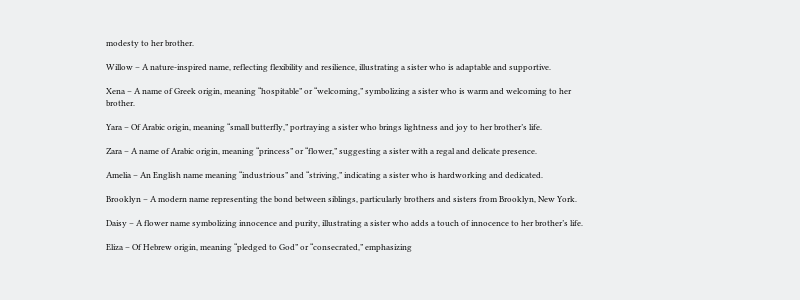modesty to her brother.

Willow – A nature-inspired name, reflecting flexibility and resilience, illustrating a sister who is adaptable and supportive.

Xena – A name of Greek origin, meaning “hospitable” or “welcoming,” symbolizing a sister who is warm and welcoming to her brother.

Yara – Of Arabic origin, meaning “small butterfly,” portraying a sister who brings lightness and joy to her brother’s life.

Zara – A name of Arabic origin, meaning “princess” or “flower,” suggesting a sister with a regal and delicate presence.

Amelia – An English name meaning “industrious” and “striving,” indicating a sister who is hardworking and dedicated.

Brooklyn – A modern name representing the bond between siblings, particularly brothers and sisters from Brooklyn, New York.

Daisy – A flower name symbolizing innocence and purity, illustrating a sister who adds a touch of innocence to her brother’s life.

Eliza – Of Hebrew origin, meaning “pledged to God” or “consecrated,” emphasizing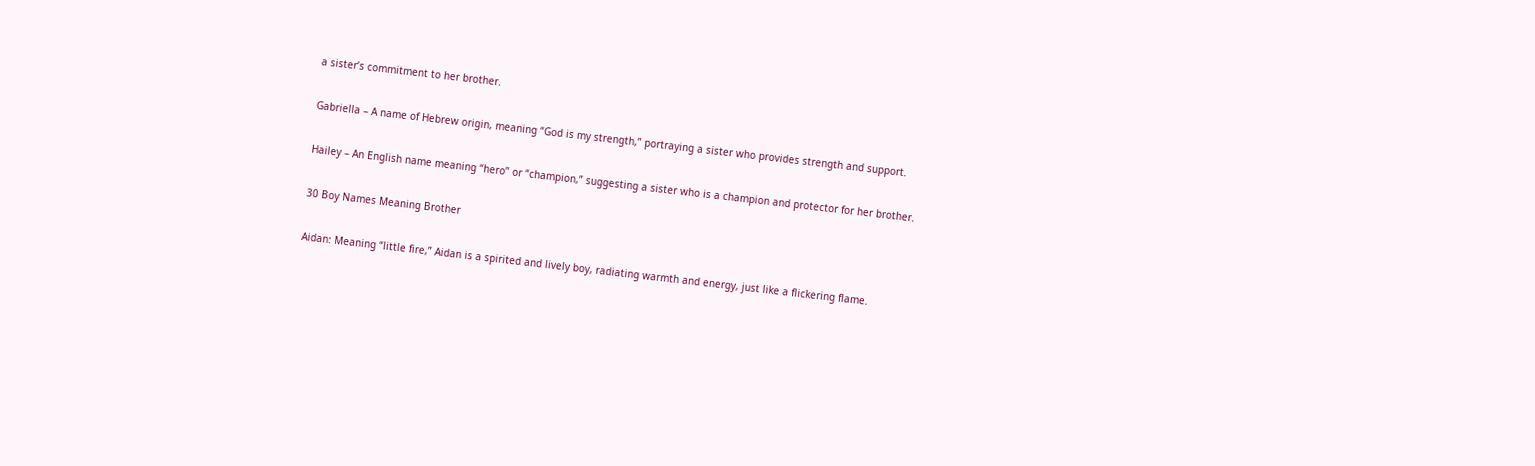a sister’s commitment to her brother.

Gabriella – A name of Hebrew origin, meaning “God is my strength,” portraying a sister who provides strength and support.

Hailey – An English name meaning “hero” or “champion,” suggesting a sister who is a champion and protector for her brother.

30 Boy Names Meaning Brother

Aidan: Meaning “little fire,” Aidan is a spirited and lively boy, radiating warmth and energy, just like a flickering flame.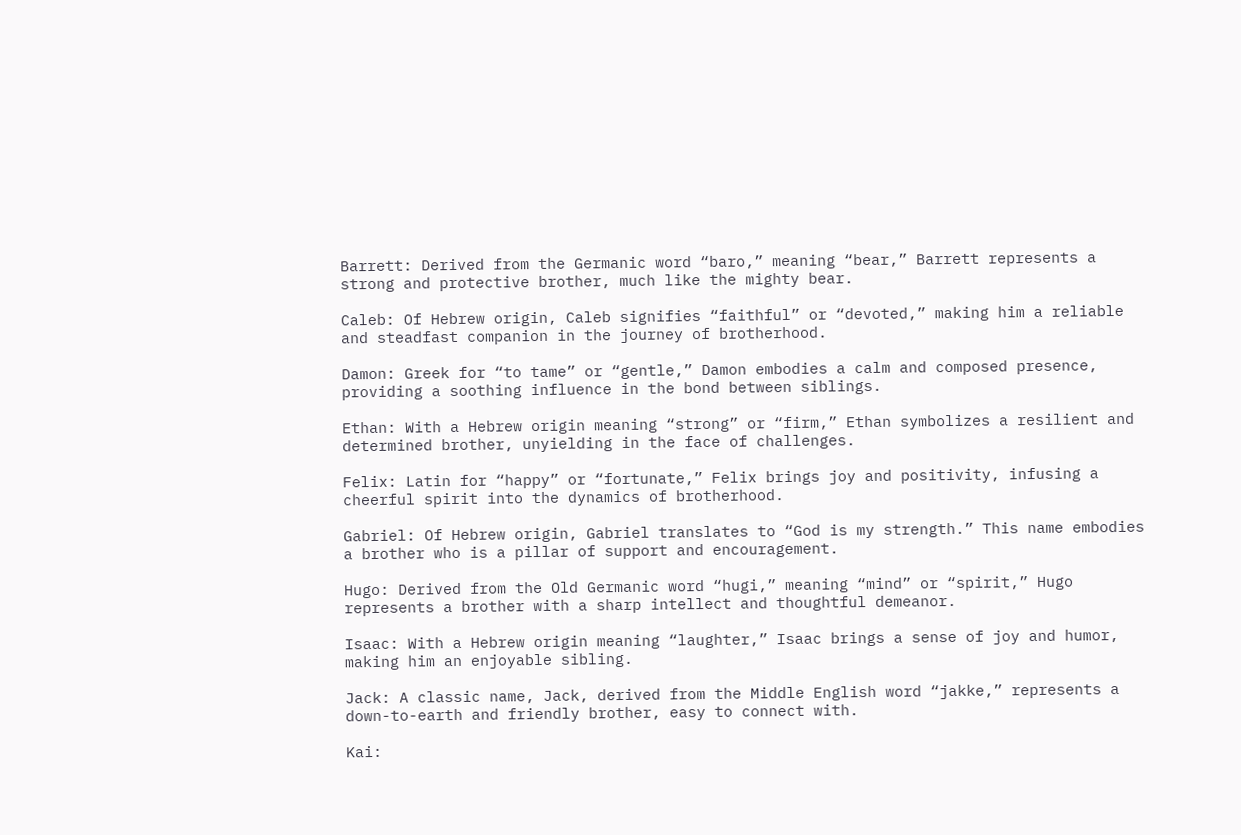Barrett: Derived from the Germanic word “baro,” meaning “bear,” Barrett represents a strong and protective brother, much like the mighty bear.

Caleb: Of Hebrew origin, Caleb signifies “faithful” or “devoted,” making him a reliable and steadfast companion in the journey of brotherhood.

Damon: Greek for “to tame” or “gentle,” Damon embodies a calm and composed presence, providing a soothing influence in the bond between siblings.

Ethan: With a Hebrew origin meaning “strong” or “firm,” Ethan symbolizes a resilient and determined brother, unyielding in the face of challenges.

Felix: Latin for “happy” or “fortunate,” Felix brings joy and positivity, infusing a cheerful spirit into the dynamics of brotherhood.

Gabriel: Of Hebrew origin, Gabriel translates to “God is my strength.” This name embodies a brother who is a pillar of support and encouragement.

Hugo: Derived from the Old Germanic word “hugi,” meaning “mind” or “spirit,” Hugo represents a brother with a sharp intellect and thoughtful demeanor.

Isaac: With a Hebrew origin meaning “laughter,” Isaac brings a sense of joy and humor, making him an enjoyable sibling.

Jack: A classic name, Jack, derived from the Middle English word “jakke,” represents a down-to-earth and friendly brother, easy to connect with.

Kai: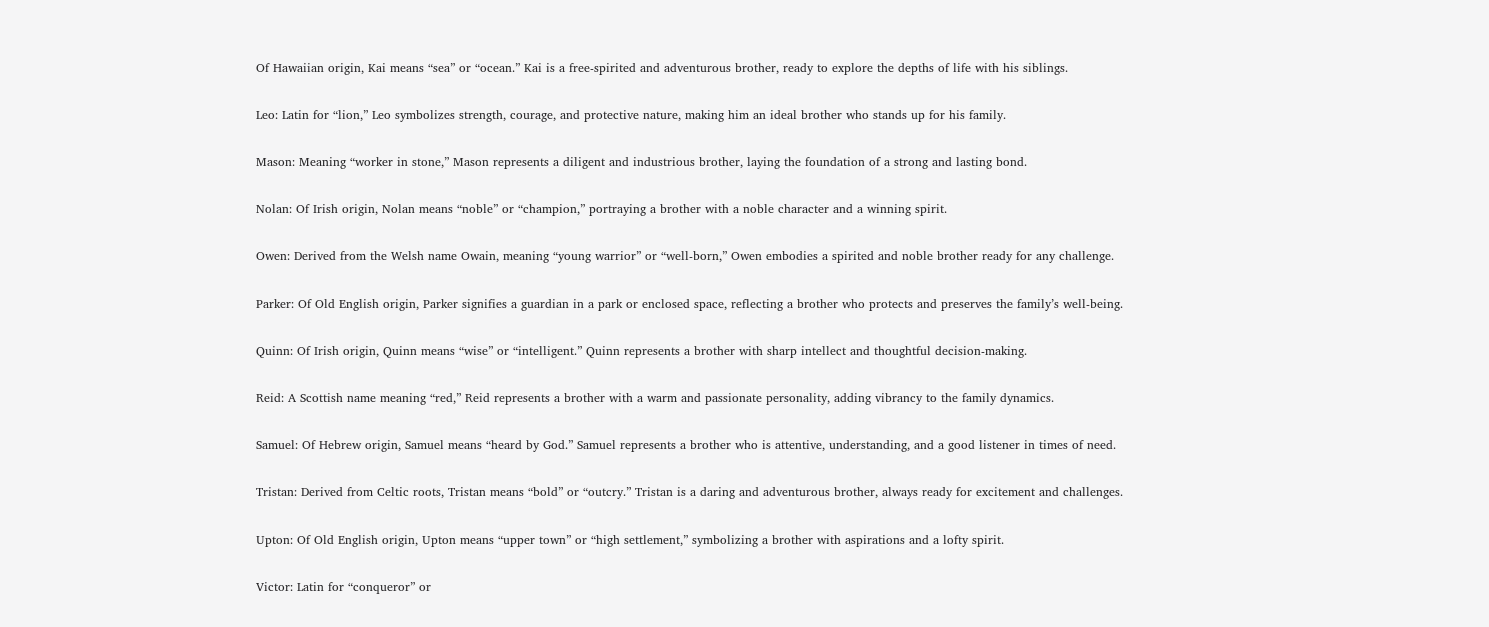Of Hawaiian origin, Kai means “sea” or “ocean.” Kai is a free-spirited and adventurous brother, ready to explore the depths of life with his siblings.

Leo: Latin for “lion,” Leo symbolizes strength, courage, and protective nature, making him an ideal brother who stands up for his family.

Mason: Meaning “worker in stone,” Mason represents a diligent and industrious brother, laying the foundation of a strong and lasting bond.

Nolan: Of Irish origin, Nolan means “noble” or “champion,” portraying a brother with a noble character and a winning spirit.

Owen: Derived from the Welsh name Owain, meaning “young warrior” or “well-born,” Owen embodies a spirited and noble brother ready for any challenge.

Parker: Of Old English origin, Parker signifies a guardian in a park or enclosed space, reflecting a brother who protects and preserves the family’s well-being.

Quinn: Of Irish origin, Quinn means “wise” or “intelligent.” Quinn represents a brother with sharp intellect and thoughtful decision-making.

Reid: A Scottish name meaning “red,” Reid represents a brother with a warm and passionate personality, adding vibrancy to the family dynamics.

Samuel: Of Hebrew origin, Samuel means “heard by God.” Samuel represents a brother who is attentive, understanding, and a good listener in times of need.

Tristan: Derived from Celtic roots, Tristan means “bold” or “outcry.” Tristan is a daring and adventurous brother, always ready for excitement and challenges.

Upton: Of Old English origin, Upton means “upper town” or “high settlement,” symbolizing a brother with aspirations and a lofty spirit.

Victor: Latin for “conqueror” or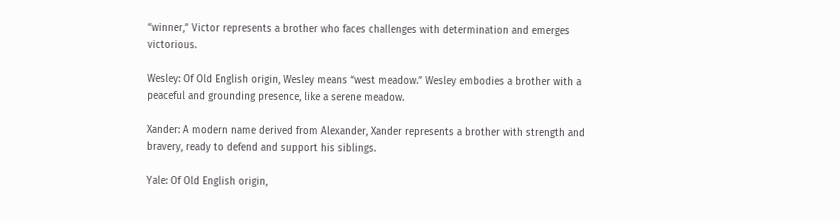“winner,” Victor represents a brother who faces challenges with determination and emerges victorious.

Wesley: Of Old English origin, Wesley means “west meadow.” Wesley embodies a brother with a peaceful and grounding presence, like a serene meadow.

Xander: A modern name derived from Alexander, Xander represents a brother with strength and bravery, ready to defend and support his siblings.

Yale: Of Old English origin,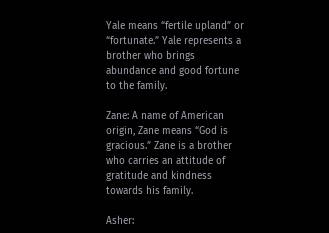Yale means “fertile upland” or “fortunate.” Yale represents a brother who brings abundance and good fortune to the family.

Zane: A name of American origin, Zane means “God is gracious.” Zane is a brother who carries an attitude of gratitude and kindness towards his family.

Asher: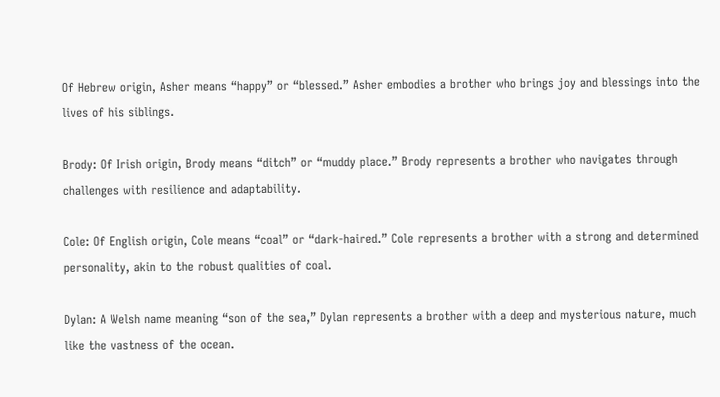Of Hebrew origin, Asher means “happy” or “blessed.” Asher embodies a brother who brings joy and blessings into the lives of his siblings.

Brody: Of Irish origin, Brody means “ditch” or “muddy place.” Brody represents a brother who navigates through challenges with resilience and adaptability.

Cole: Of English origin, Cole means “coal” or “dark-haired.” Cole represents a brother with a strong and determined personality, akin to the robust qualities of coal.

Dylan: A Welsh name meaning “son of the sea,” Dylan represents a brother with a deep and mysterious nature, much like the vastness of the ocean.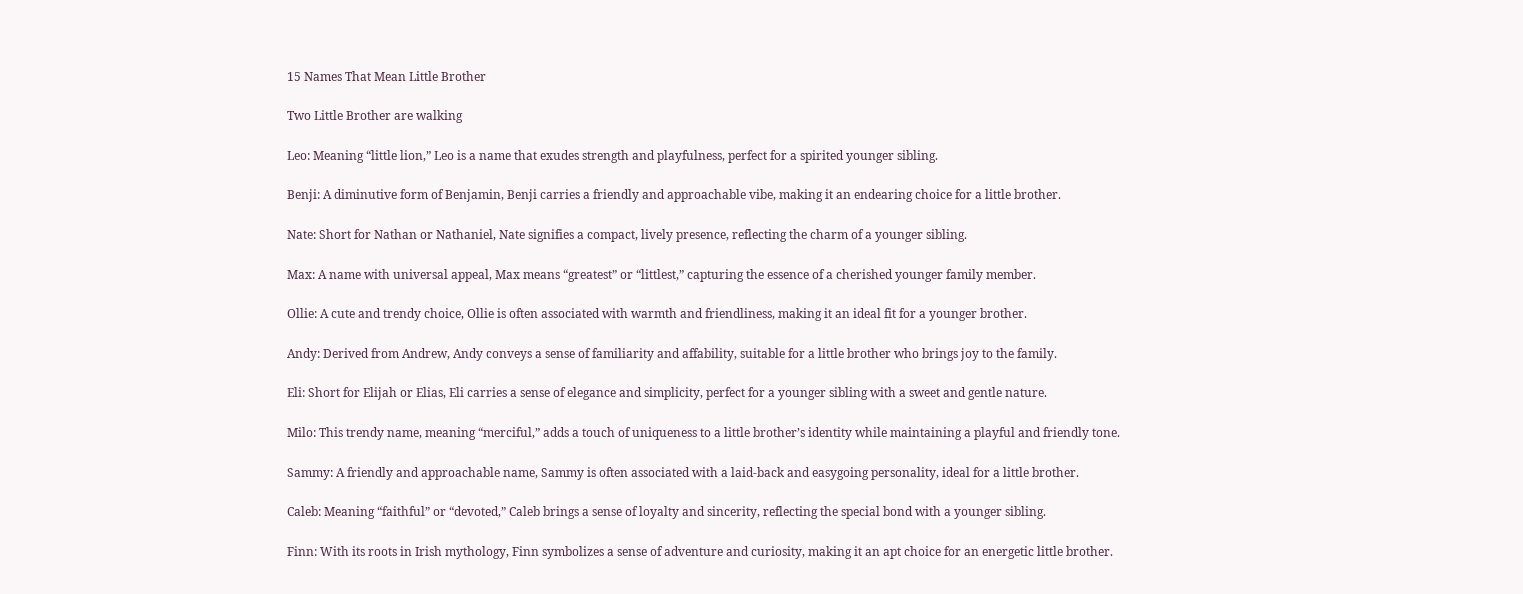15 Names That Mean Little Brother

Two Little Brother are walking

Leo: Meaning “little lion,” Leo is a name that exudes strength and playfulness, perfect for a spirited younger sibling.

Benji: A diminutive form of Benjamin, Benji carries a friendly and approachable vibe, making it an endearing choice for a little brother.

Nate: Short for Nathan or Nathaniel, Nate signifies a compact, lively presence, reflecting the charm of a younger sibling.

Max: A name with universal appeal, Max means “greatest” or “littlest,” capturing the essence of a cherished younger family member.

Ollie: A cute and trendy choice, Ollie is often associated with warmth and friendliness, making it an ideal fit for a younger brother.

Andy: Derived from Andrew, Andy conveys a sense of familiarity and affability, suitable for a little brother who brings joy to the family.

Eli: Short for Elijah or Elias, Eli carries a sense of elegance and simplicity, perfect for a younger sibling with a sweet and gentle nature.

Milo: This trendy name, meaning “merciful,” adds a touch of uniqueness to a little brother’s identity while maintaining a playful and friendly tone.

Sammy: A friendly and approachable name, Sammy is often associated with a laid-back and easygoing personality, ideal for a little brother.

Caleb: Meaning “faithful” or “devoted,” Caleb brings a sense of loyalty and sincerity, reflecting the special bond with a younger sibling.

Finn: With its roots in Irish mythology, Finn symbolizes a sense of adventure and curiosity, making it an apt choice for an energetic little brother.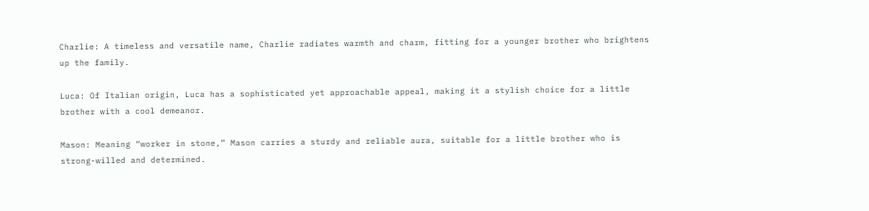Charlie: A timeless and versatile name, Charlie radiates warmth and charm, fitting for a younger brother who brightens up the family.

Luca: Of Italian origin, Luca has a sophisticated yet approachable appeal, making it a stylish choice for a little brother with a cool demeanor.

Mason: Meaning “worker in stone,” Mason carries a sturdy and reliable aura, suitable for a little brother who is strong-willed and determined.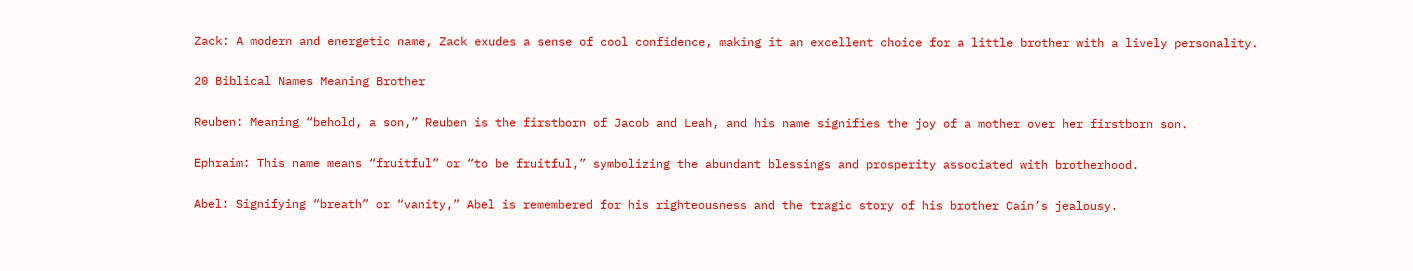Zack: A modern and energetic name, Zack exudes a sense of cool confidence, making it an excellent choice for a little brother with a lively personality.

20 Biblical Names Meaning Brother

Reuben: Meaning “behold, a son,” Reuben is the firstborn of Jacob and Leah, and his name signifies the joy of a mother over her firstborn son.

Ephraim: This name means “fruitful” or “to be fruitful,” symbolizing the abundant blessings and prosperity associated with brotherhood.

Abel: Signifying “breath” or “vanity,” Abel is remembered for his righteousness and the tragic story of his brother Cain’s jealousy.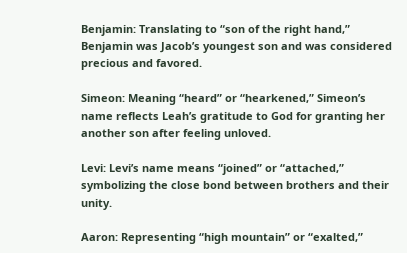Benjamin: Translating to “son of the right hand,” Benjamin was Jacob’s youngest son and was considered precious and favored.

Simeon: Meaning “heard” or “hearkened,” Simeon’s name reflects Leah’s gratitude to God for granting her another son after feeling unloved.

Levi: Levi’s name means “joined” or “attached,” symbolizing the close bond between brothers and their unity.

Aaron: Representing “high mountain” or “exalted,”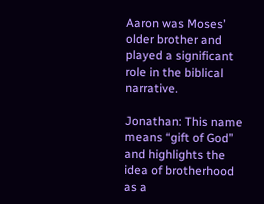Aaron was Moses’ older brother and played a significant role in the biblical narrative.

Jonathan: This name means “gift of God” and highlights the idea of brotherhood as a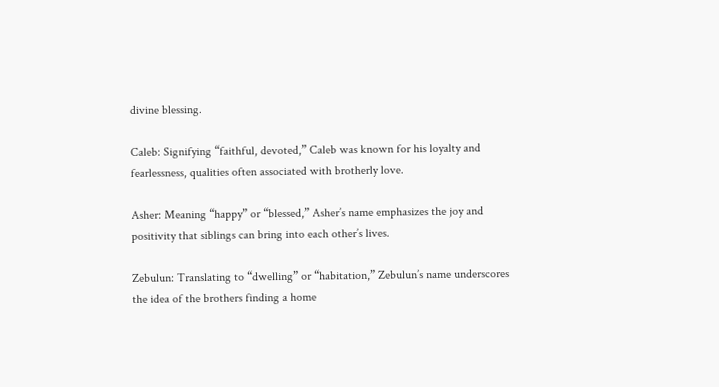divine blessing.

Caleb: Signifying “faithful, devoted,” Caleb was known for his loyalty and fearlessness, qualities often associated with brotherly love.

Asher: Meaning “happy” or “blessed,” Asher’s name emphasizes the joy and positivity that siblings can bring into each other’s lives.

Zebulun: Translating to “dwelling” or “habitation,” Zebulun’s name underscores the idea of the brothers finding a home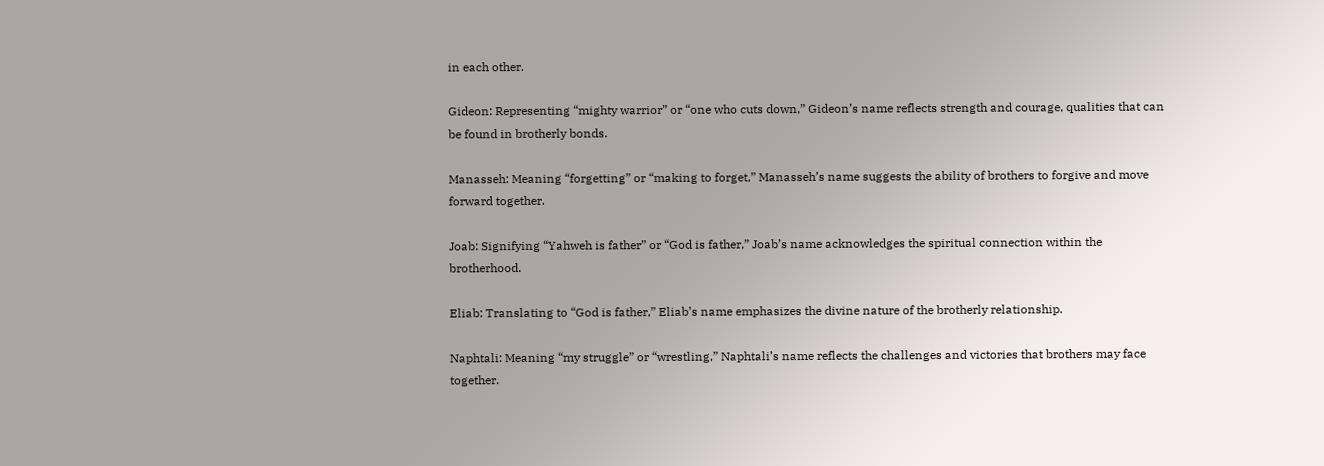in each other.

Gideon: Representing “mighty warrior” or “one who cuts down,” Gideon’s name reflects strength and courage, qualities that can be found in brotherly bonds.

Manasseh: Meaning “forgetting” or “making to forget,” Manasseh’s name suggests the ability of brothers to forgive and move forward together.

Joab: Signifying “Yahweh is father” or “God is father,” Joab’s name acknowledges the spiritual connection within the brotherhood.

Eliab: Translating to “God is father,” Eliab’s name emphasizes the divine nature of the brotherly relationship.

Naphtali: Meaning “my struggle” or “wrestling,” Naphtali’s name reflects the challenges and victories that brothers may face together.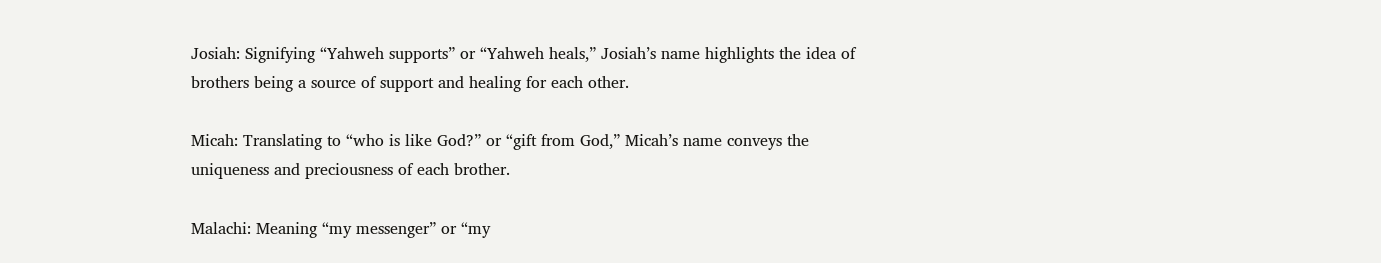Josiah: Signifying “Yahweh supports” or “Yahweh heals,” Josiah’s name highlights the idea of brothers being a source of support and healing for each other.

Micah: Translating to “who is like God?” or “gift from God,” Micah’s name conveys the uniqueness and preciousness of each brother.

Malachi: Meaning “my messenger” or “my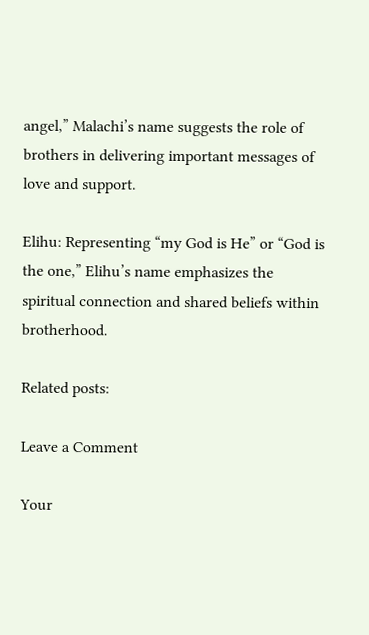angel,” Malachi’s name suggests the role of brothers in delivering important messages of love and support.

Elihu: Representing “my God is He” or “God is the one,” Elihu’s name emphasizes the spiritual connection and shared beliefs within brotherhood.

Related posts:

Leave a Comment

Your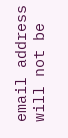email address will not be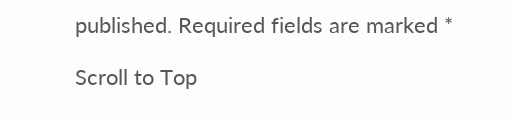published. Required fields are marked *

Scroll to Top